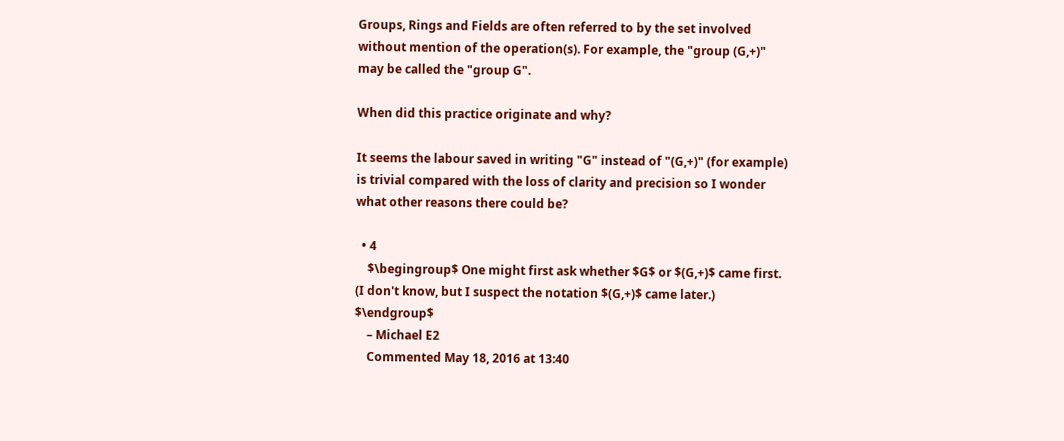Groups, Rings and Fields are often referred to by the set involved without mention of the operation(s). For example, the "group (G,+)" may be called the "group G".

When did this practice originate and why?

It seems the labour saved in writing "G" instead of "(G,+)" (for example) is trivial compared with the loss of clarity and precision so I wonder what other reasons there could be?

  • 4
    $\begingroup$ One might first ask whether $G$ or $(G,+)$ came first. (I don't know, but I suspect the notation $(G,+)$ came later.) $\endgroup$
    – Michael E2
    Commented May 18, 2016 at 13:40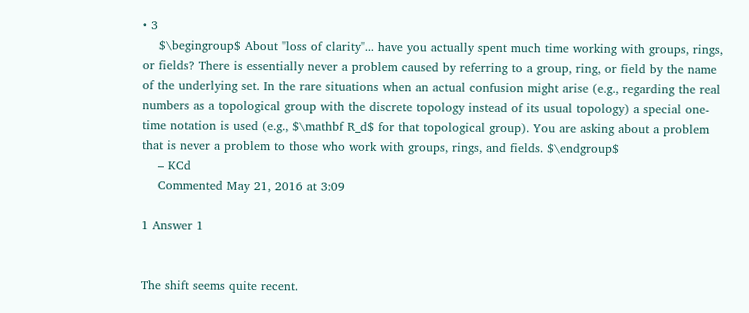• 3
    $\begingroup$ About "loss of clarity"... have you actually spent much time working with groups, rings, or fields? There is essentially never a problem caused by referring to a group, ring, or field by the name of the underlying set. In the rare situations when an actual confusion might arise (e.g., regarding the real numbers as a topological group with the discrete topology instead of its usual topology) a special one-time notation is used (e.g., $\mathbf R_d$ for that topological group). You are asking about a problem that is never a problem to those who work with groups, rings, and fields. $\endgroup$
    – KCd
    Commented May 21, 2016 at 3:09

1 Answer 1


The shift seems quite recent.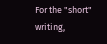For the "short" writing,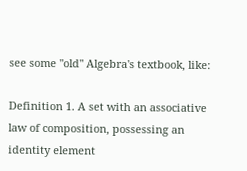see some "old" Algebra's textbook, like:

Definition 1. A set with an associative law of composition, possessing an identity element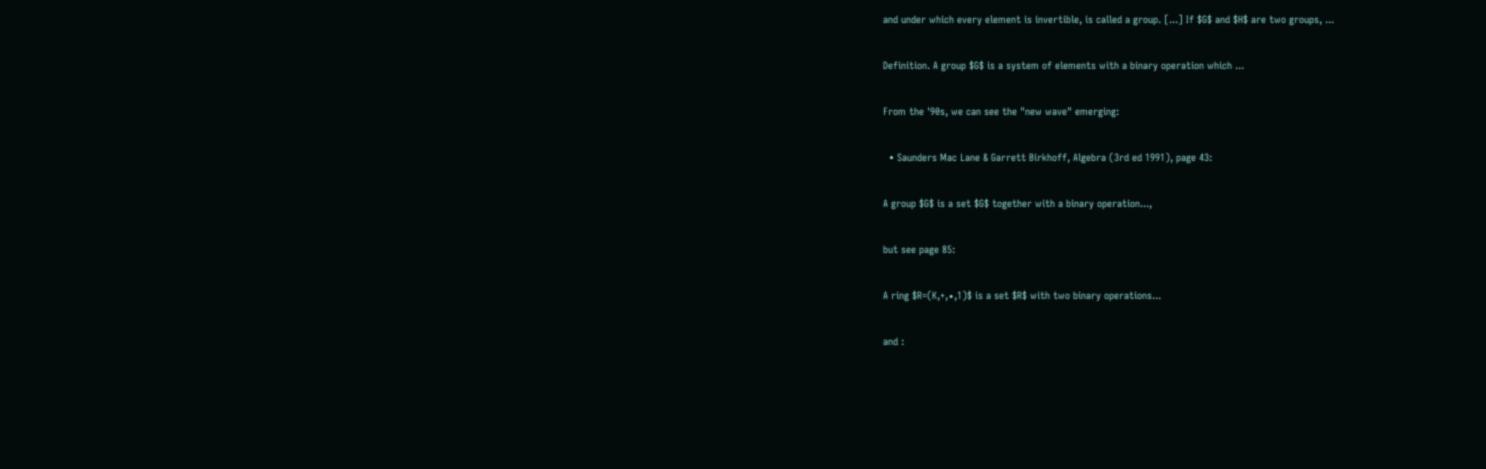and under which every element is invertible, is called a group. [...] If $G$ and $H$ are two groups, ...

Definition. A group $G$ is a system of elements with a binary operation which ...

From the '90s, we can see the "new wave" emerging:

  • Saunders Mac Lane & Garrett Birkhoff, Algebra (3rd ed 1991), page 43:

A group $G$ is a set $G$ together with a binary operation...,

but see page 85:

A ring $R=(K,+,∙,1)$ is a set $R$ with two binary operations...

and :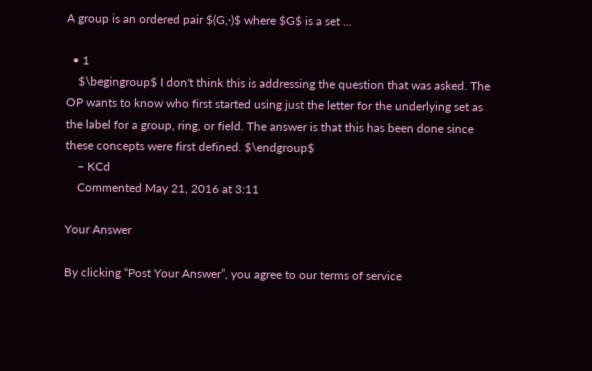A group is an ordered pair $(G,∙)$ where $G$ is a set ...

  • 1
    $\begingroup$ I don't think this is addressing the question that was asked. The OP wants to know who first started using just the letter for the underlying set as the label for a group, ring, or field. The answer is that this has been done since these concepts were first defined. $\endgroup$
    – KCd
    Commented May 21, 2016 at 3:11

Your Answer

By clicking “Post Your Answer”, you agree to our terms of service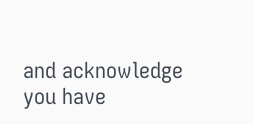and acknowledge you have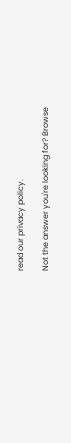read our privacy policy.

Not the answer you're looking for? Browse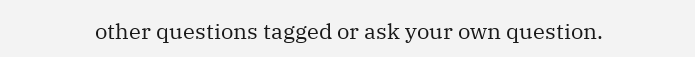other questions tagged or ask your own question.